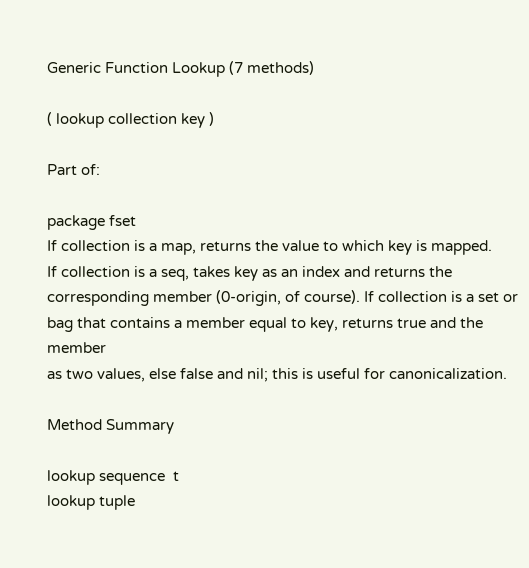Generic Function Lookup (7 methods)

( lookup collection key )

Part of:

package fset
If collection is a map, returns the value to which key is mapped.
If collection is a seq, takes key as an index and returns the
corresponding member (0-origin, of course). If collection is a set or
bag that contains a member equal to key, returns true and the member
as two values, else false and nil; this is useful for canonicalization.

Method Summary

lookup sequence  t
lookup tuple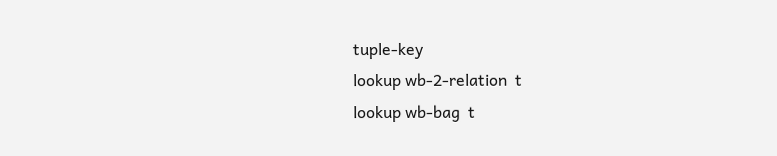tuple-key
lookup wb-2-relation  t
lookup wb-bag  t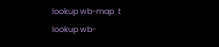lookup wb-map  t
lookup wb-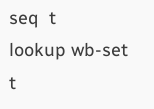seq  t
lookup wb-set  t